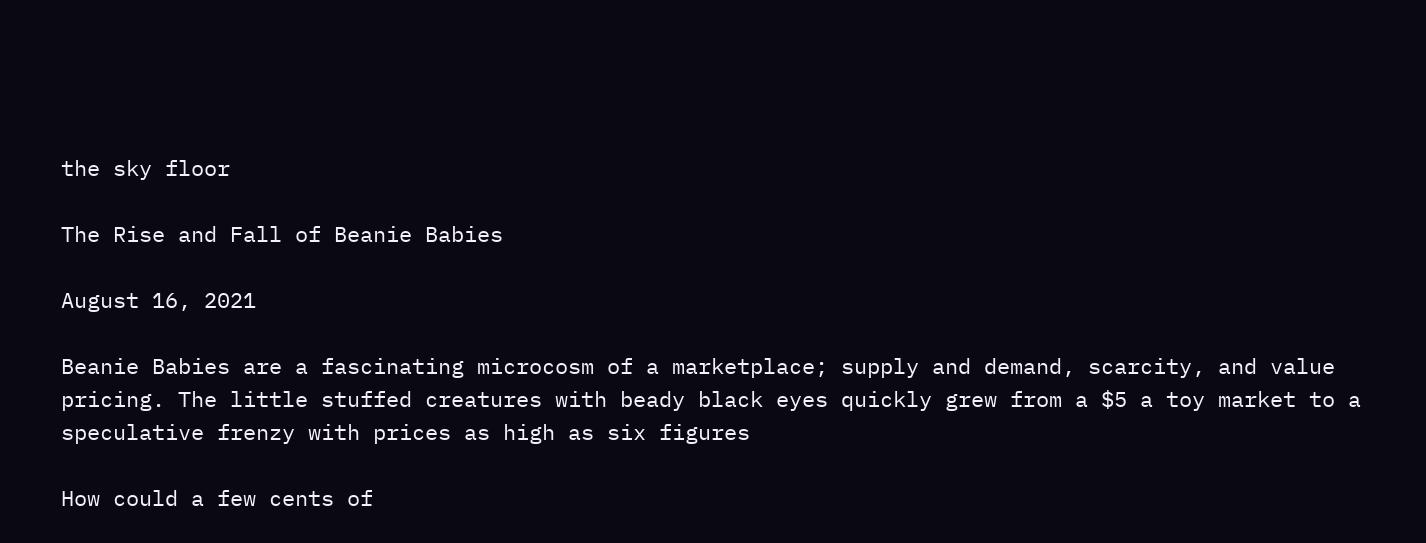the sky floor

The Rise and Fall of Beanie Babies

August 16, 2021

Beanie Babies are a fascinating microcosm of a marketplace; supply and demand, scarcity, and value pricing. The little stuffed creatures with beady black eyes quickly grew from a $5 a toy market to a speculative frenzy with prices as high as six figures

How could a few cents of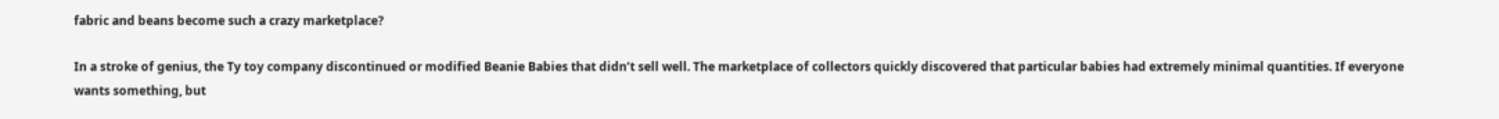fabric and beans become such a crazy marketplace?

In a stroke of genius, the Ty toy company discontinued or modified Beanie Babies that didn’t sell well. The marketplace of collectors quickly discovered that particular babies had extremely minimal quantities. If everyone wants something, but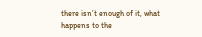there isn’t enough of it, what happens to the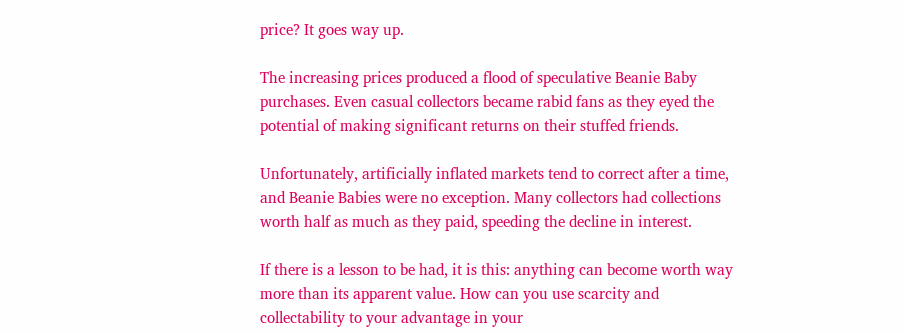price? It goes way up.

The increasing prices produced a flood of speculative Beanie Baby purchases. Even casual collectors became rabid fans as they eyed the potential of making significant returns on their stuffed friends.

Unfortunately, artificially inflated markets tend to correct after a time, and Beanie Babies were no exception. Many collectors had collections worth half as much as they paid, speeding the decline in interest.

If there is a lesson to be had, it is this: anything can become worth way more than its apparent value. How can you use scarcity and collectability to your advantage in your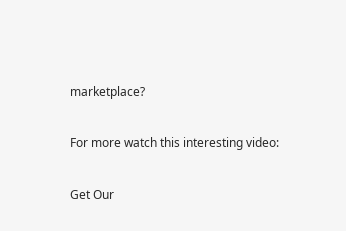marketplace?

For more watch this interesting video:

Get Our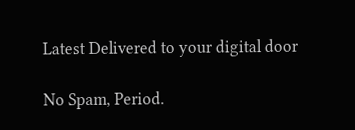Latest Delivered to your digital door

No Spam, Period.